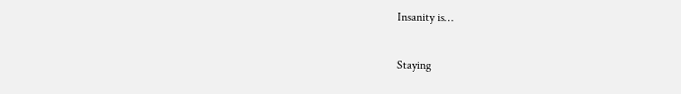Insanity is…

Staying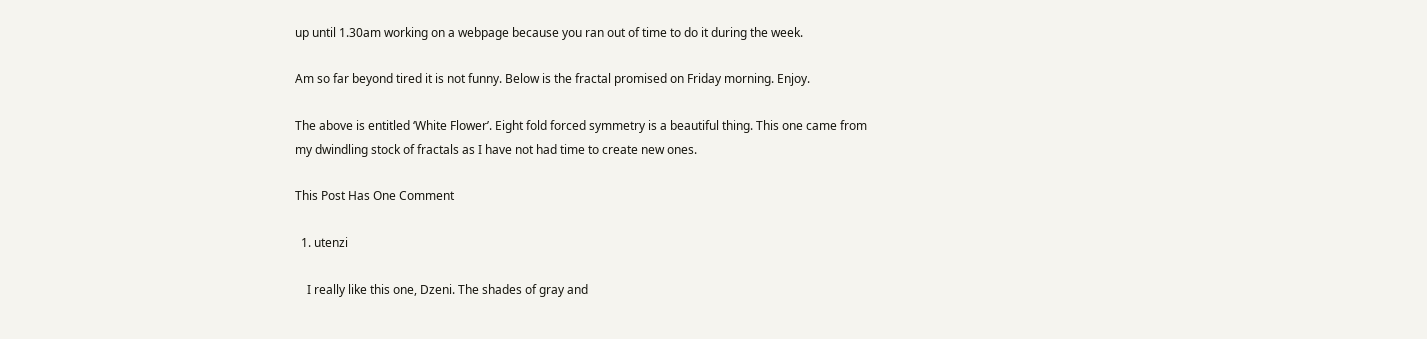up until 1.30am working on a webpage because you ran out of time to do it during the week.

Am so far beyond tired it is not funny. Below is the fractal promised on Friday morning. Enjoy.

The above is entitled ‘White Flower’. Eight fold forced symmetry is a beautiful thing. This one came from my dwindling stock of fractals as I have not had time to create new ones.

This Post Has One Comment

  1. utenzi

    I really like this one, Dzeni. The shades of gray and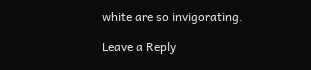white are so invigorating.

Leave a Reply